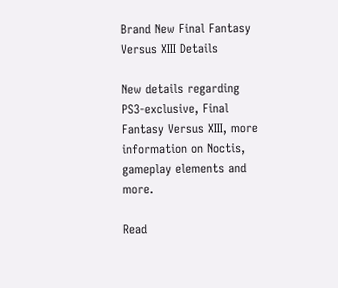Brand New Final Fantasy Versus XIII Details

New details regarding PS3-exclusive, Final Fantasy Versus XIII, more information on Noctis, gameplay elements and more.

Read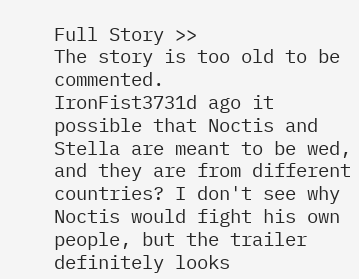Full Story >>
The story is too old to be commented.
IronFist3731d ago it possible that Noctis and Stella are meant to be wed, and they are from different countries? I don't see why Noctis would fight his own people, but the trailer definitely looks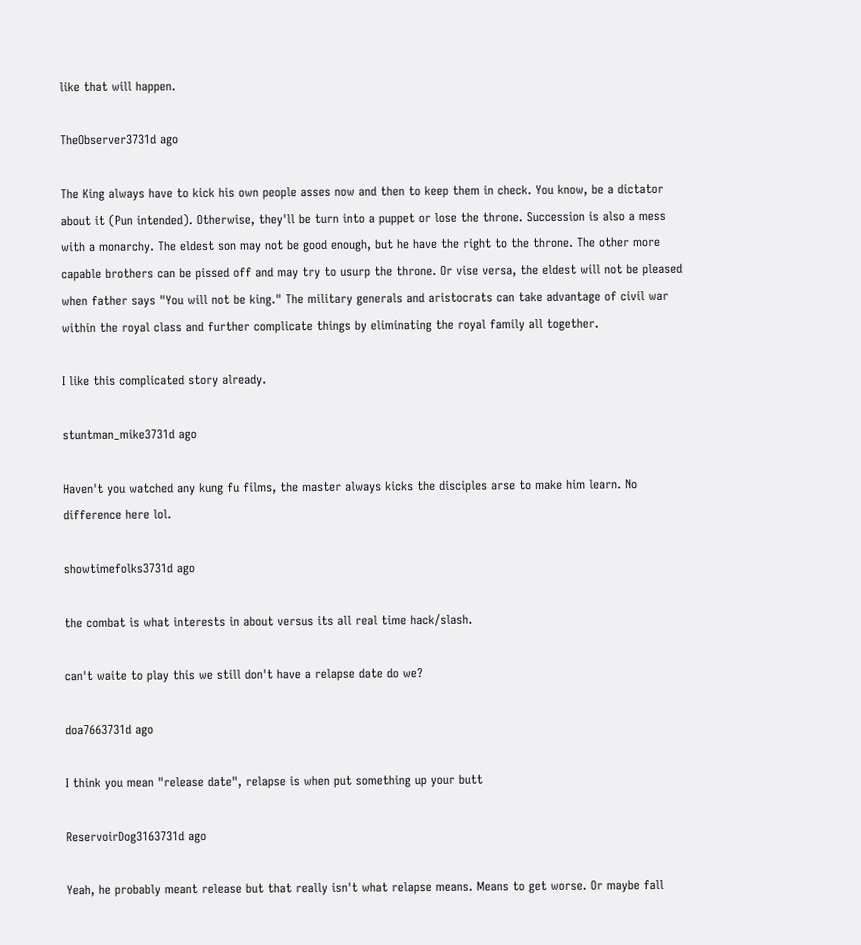like that will happen.

TheObserver3731d ago

The King always have to kick his own people asses now and then to keep them in check. You know, be a dictator about it (Pun intended). Otherwise, they'll be turn into a puppet or lose the throne. Succession is also a mess with a monarchy. The eldest son may not be good enough, but he have the right to the throne. The other more capable brothers can be pissed off and may try to usurp the throne. Or vise versa, the eldest will not be pleased when father says "You will not be king." The military generals and aristocrats can take advantage of civil war within the royal class and further complicate things by eliminating the royal family all together.

I like this complicated story already.

stuntman_mike3731d ago

Haven't you watched any kung fu films, the master always kicks the disciples arse to make him learn. No difference here lol.

showtimefolks3731d ago

the combat is what interests in about versus its all real time hack/slash.

can't waite to play this we still don't have a relapse date do we?

doa7663731d ago

I think you mean "release date", relapse is when put something up your butt

ReservoirDog3163731d ago

Yeah, he probably meant release but that really isn't what relapse means. Means to get worse. Or maybe fall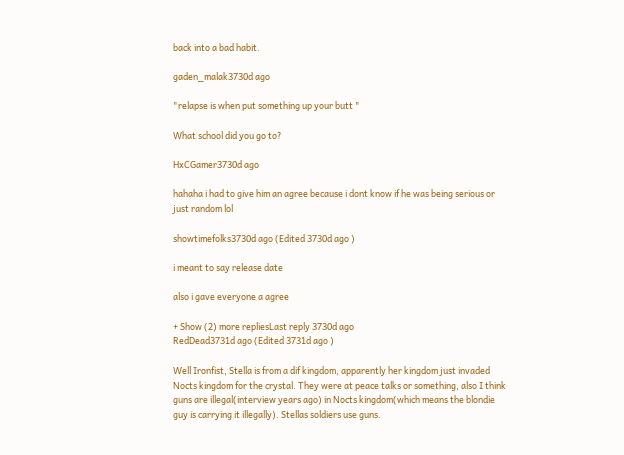back into a bad habit.

gaden_malak3730d ago

"relapse is when put something up your butt "

What school did you go to?

HxCGamer3730d ago

hahaha i had to give him an agree because i dont know if he was being serious or just random lol

showtimefolks3730d ago (Edited 3730d ago )

i meant to say release date

also i gave everyone a agree

+ Show (2) more repliesLast reply 3730d ago
RedDead3731d ago (Edited 3731d ago )

Well Ironfist, Stella is from a dif kingdom, apparently her kingdom just invaded Nocts kingdom for the crystal. They were at peace talks or something, also I think guns are illegal(interview years ago) in Nocts kingdom(which means the blondie guy is carrying it illegally). Stellas soldiers use guns.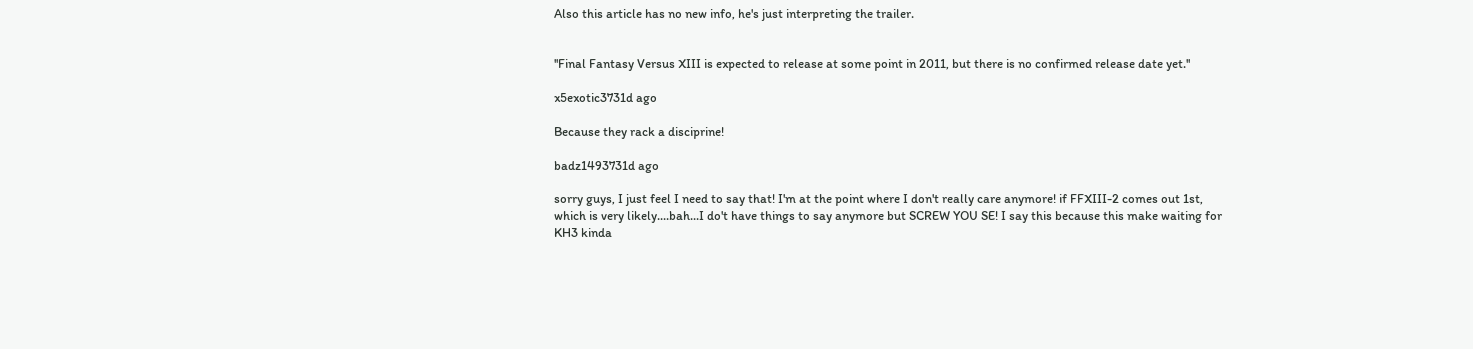Also this article has no new info, he's just interpreting the trailer.


''Final Fantasy Versus XIII is expected to release at some point in 2011, but there is no confirmed release date yet.''

x5exotic3731d ago

Because they rack a disciprine!

badz1493731d ago

sorry guys, I just feel I need to say that! I'm at the point where I don't really care anymore! if FFXIII-2 comes out 1st, which is very likely....bah...I do't have things to say anymore but SCREW YOU SE! I say this because this make waiting for KH3 kinda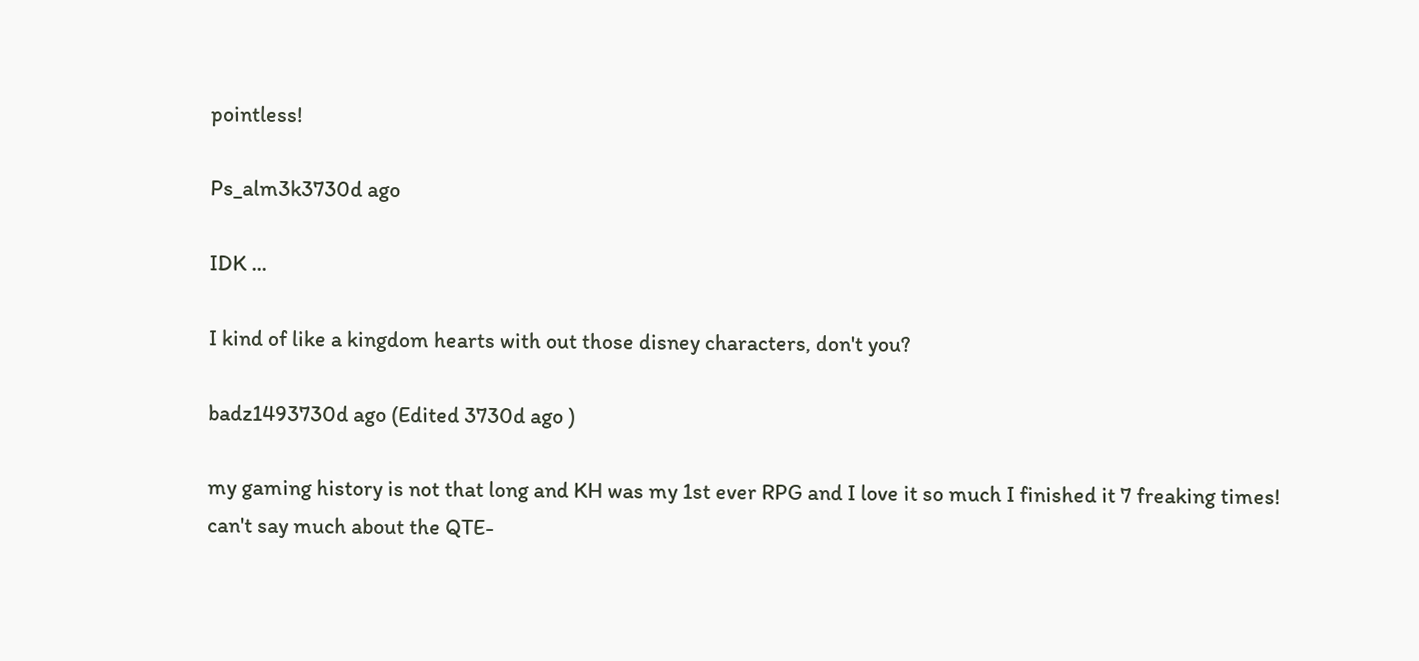pointless!

Ps_alm3k3730d ago

IDK ...

I kind of like a kingdom hearts with out those disney characters, don't you?

badz1493730d ago (Edited 3730d ago )

my gaming history is not that long and KH was my 1st ever RPG and I love it so much I finished it 7 freaking times! can't say much about the QTE-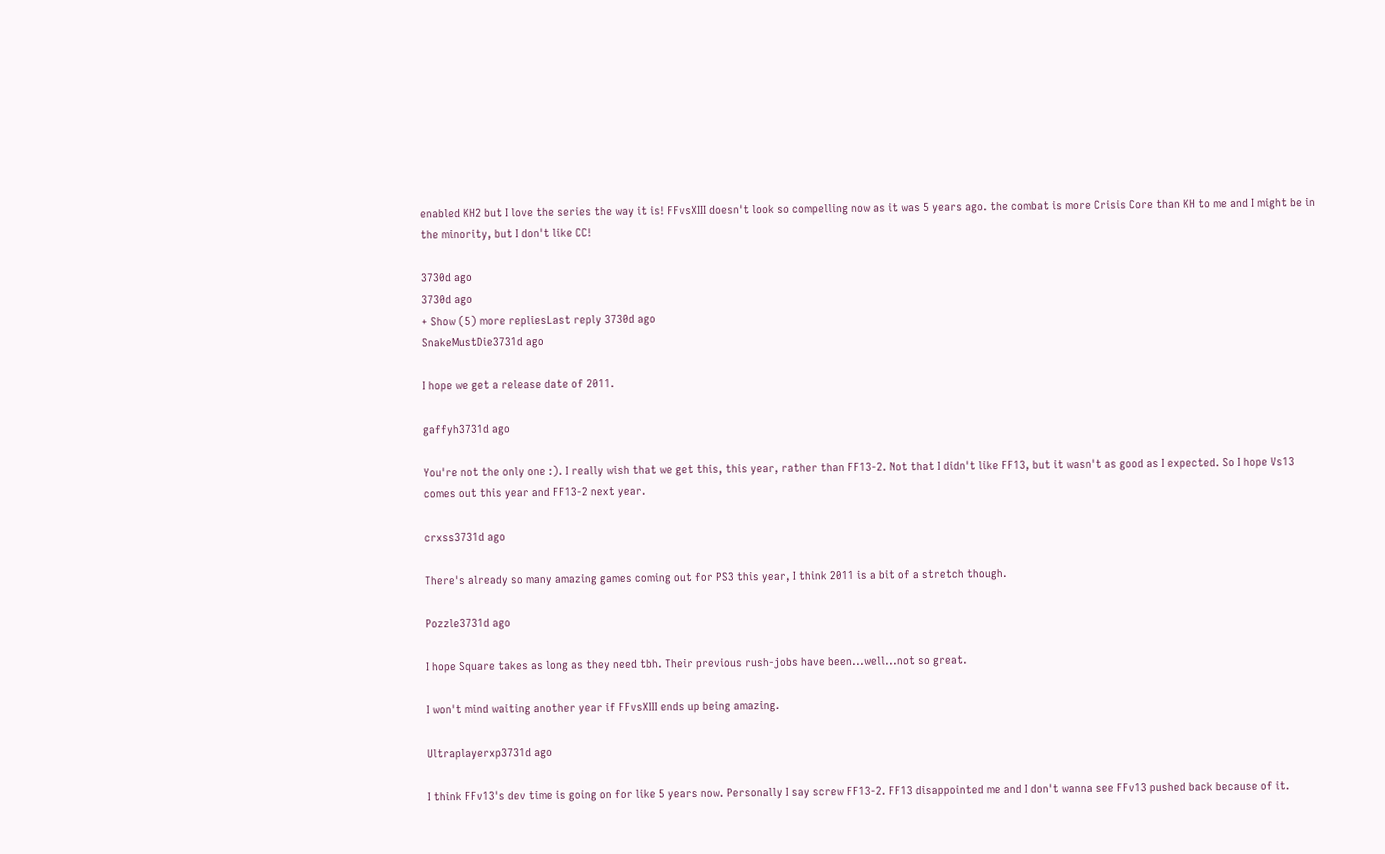enabled KH2 but I love the series the way it is! FFvsXIII doesn't look so compelling now as it was 5 years ago. the combat is more Crisis Core than KH to me and I might be in the minority, but I don't like CC!

3730d ago
3730d ago
+ Show (5) more repliesLast reply 3730d ago
SnakeMustDie3731d ago

I hope we get a release date of 2011.

gaffyh3731d ago

You're not the only one :). I really wish that we get this, this year, rather than FF13-2. Not that I didn't like FF13, but it wasn't as good as I expected. So I hope Vs13 comes out this year and FF13-2 next year.

crxss3731d ago

There's already so many amazing games coming out for PS3 this year, I think 2011 is a bit of a stretch though.

Pozzle3731d ago

I hope Square takes as long as they need tbh. Their previous rush-jobs have been...well...not so great.

I won't mind waiting another year if FFvsXIII ends up being amazing.

Ultraplayerxp3731d ago

I think FFv13's dev time is going on for like 5 years now. Personally I say screw FF13-2. FF13 disappointed me and I don't wanna see FFv13 pushed back because of it.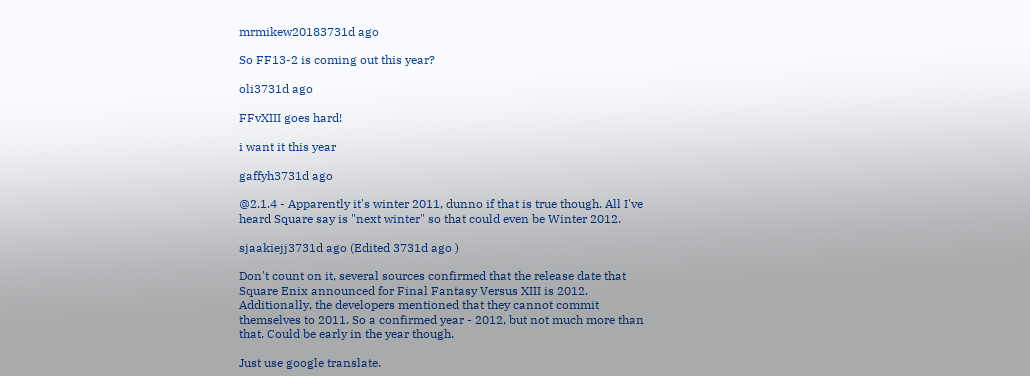mrmikew20183731d ago

So FF13-2 is coming out this year?

oli3731d ago

FFvXIII goes hard!

i want it this year

gaffyh3731d ago

@2.1.4 - Apparently it's winter 2011, dunno if that is true though. All I've heard Square say is "next winter" so that could even be Winter 2012.

sjaakiejj3731d ago (Edited 3731d ago )

Don't count on it, several sources confirmed that the release date that Square Enix announced for Final Fantasy Versus XIII is 2012. Additionally, the developers mentioned that they cannot commit themselves to 2011. So a confirmed year - 2012, but not much more than that. Could be early in the year though.

Just use google translate.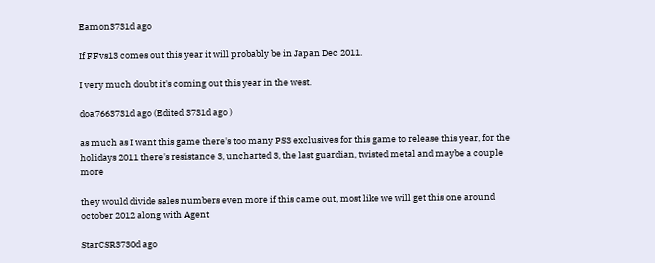Eamon3731d ago

If FFvs13 comes out this year it will probably be in Japan Dec 2011.

I very much doubt it's coming out this year in the west.

doa7663731d ago (Edited 3731d ago )

as much as I want this game there's too many PS3 exclusives for this game to release this year, for the holidays 2011 there's resistance 3, uncharted 3, the last guardian, twisted metal and maybe a couple more

they would divide sales numbers even more if this came out, most like we will get this one around october 2012 along with Agent

StarCSR3730d ago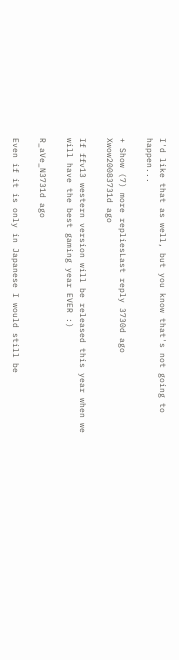I'd like that as well, but you know that's not going to happen...

+ Show (7) more repliesLast reply 3730d ago
Xwow20083731d ago

If ffv13 western version will be released this year when we will have the best gaming year EVER :)

R_aVe_N3731d ago

Even if it is only in Japanese I would still be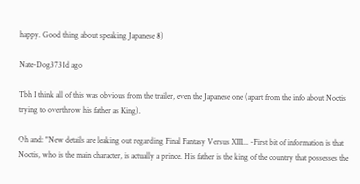happy. Good thing about speaking Japanese 8)

Nate-Dog3731d ago

Tbh I think all of this was obvious from the trailer, even the Japanese one (apart from the info about Noctis trying to overthrow his father as King).

Oh and: "New details are leaking out regarding Final Fantasy Versus XIII... -First bit of information is that Noctis, who is the main character, is actually a prince. His father is the king of the country that possesses the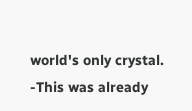world's only crystal.
-This was already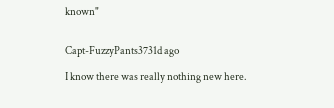known"


Capt-FuzzyPants3731d ago

I know there was really nothing new here.